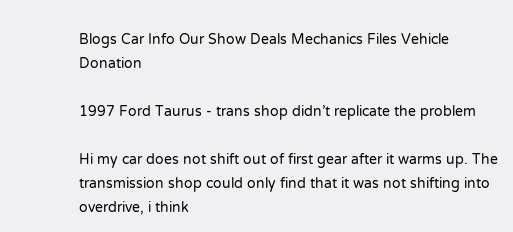Blogs Car Info Our Show Deals Mechanics Files Vehicle Donation

1997 Ford Taurus - trans shop didn’t replicate the problem

Hi my car does not shift out of first gear after it warms up. The transmission shop could only find that it was not shifting into overdrive, i think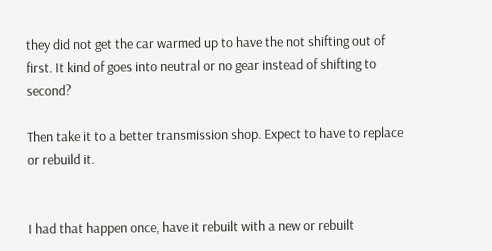they did not get the car warmed up to have the not shifting out of first. It kind of goes into neutral or no gear instead of shifting to second?

Then take it to a better transmission shop. Expect to have to replace or rebuild it.


I had that happen once, have it rebuilt with a new or rebuilt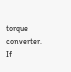torque converter. If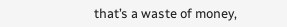that’s a waste of money,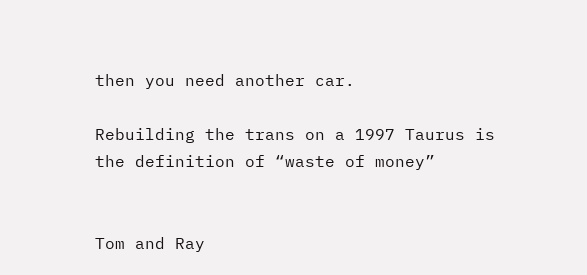then you need another car.

Rebuilding the trans on a 1997 Taurus is the definition of “waste of money”


Tom and Ray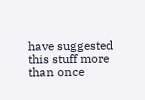have suggested this stuff more than once